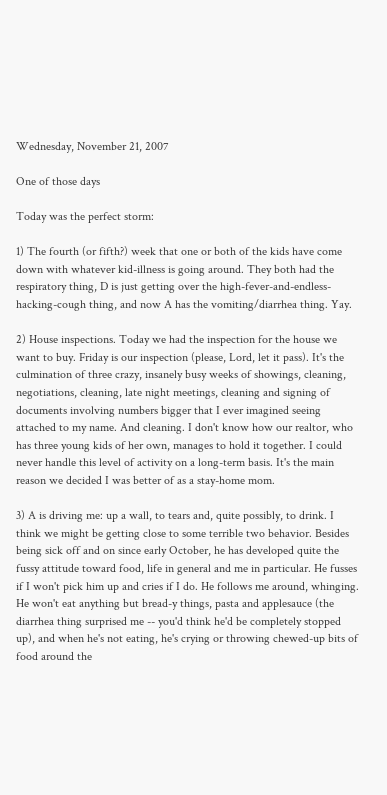Wednesday, November 21, 2007

One of those days

Today was the perfect storm:

1) The fourth (or fifth?) week that one or both of the kids have come down with whatever kid-illness is going around. They both had the respiratory thing, D is just getting over the high-fever-and-endless-hacking-cough thing, and now A has the vomiting/diarrhea thing. Yay.

2) House inspections. Today we had the inspection for the house we want to buy. Friday is our inspection (please, Lord, let it pass). It's the culmination of three crazy, insanely busy weeks of showings, cleaning, negotiations, cleaning, late night meetings, cleaning and signing of documents involving numbers bigger that I ever imagined seeing attached to my name. And cleaning. I don't know how our realtor, who has three young kids of her own, manages to hold it together. I could never handle this level of activity on a long-term basis. It's the main reason we decided I was better of as a stay-home mom.

3) A is driving me: up a wall, to tears and, quite possibly, to drink. I think we might be getting close to some terrible two behavior. Besides being sick off and on since early October, he has developed quite the fussy attitude toward food, life in general and me in particular. He fusses if I won't pick him up and cries if I do. He follows me around, whinging. He won't eat anything but bread-y things, pasta and applesauce (the diarrhea thing surprised me -- you'd think he'd be completely stopped up), and when he's not eating, he's crying or throwing chewed-up bits of food around the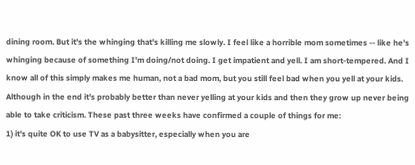dining room. But it's the whinging that's killing me slowly. I feel like a horrible mom sometimes -- like he's whinging because of something I'm doing/not doing. I get impatient and yell. I am short-tempered. And I know all of this simply makes me human, not a bad mom, but you still feel bad when you yell at your kids. Although in the end it's probably better than never yelling at your kids and then they grow up never being able to take criticism. These past three weeks have confirmed a couple of things for me:
1) it's quite OK to use TV as a babysitter, especially when you are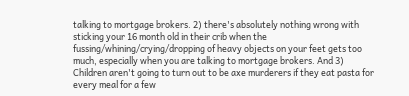talking to mortgage brokers. 2) there's absolutely nothing wrong with sticking your 16 month old in their crib when the fussing/whining/crying/dropping of heavy objects on your feet gets too much, especially when you are talking to mortgage brokers. And 3) Children aren't going to turn out to be axe murderers if they eat pasta for every meal for a few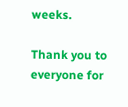weeks.

Thank you to everyone for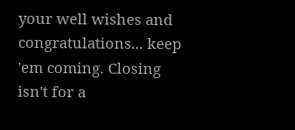your well wishes and congratulations... keep 'em coming. Closing isn't for a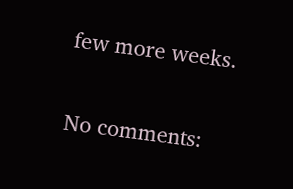few more weeks.

No comments: